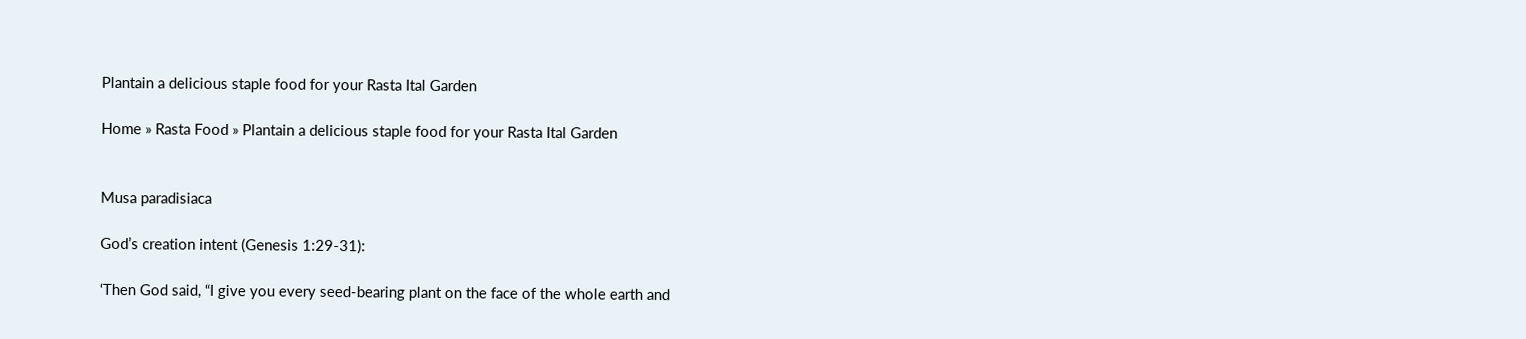Plantain a delicious staple food for your Rasta Ital Garden

Home » Rasta Food » Plantain a delicious staple food for your Rasta Ital Garden


Musa paradisiaca

God’s creation intent (Genesis 1:29-31):

‘Then God said, “I give you every seed-bearing plant on the face of the whole earth and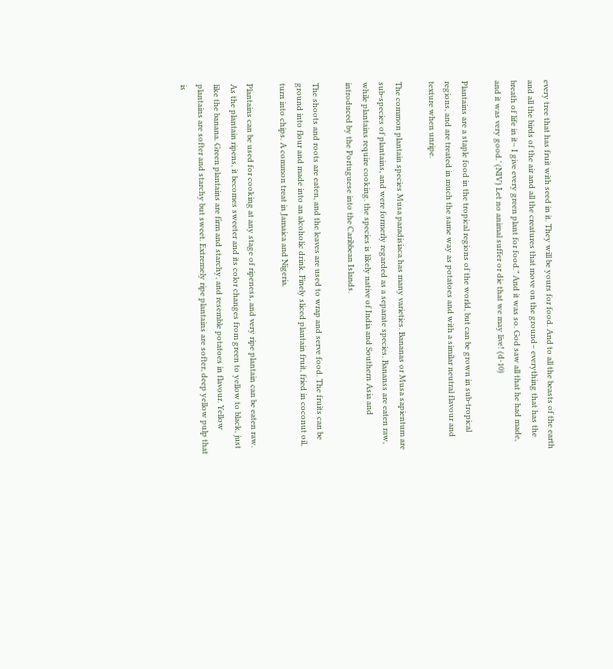every tree that has fruit with seed in it. They will be yours for food. And to all the beasts of the earth and all the birds of the air and all the creatures that move on the ground– everything that has the breath of life in it– I give every green plant for food.” And it was so. God saw all that he had made, and it was very good.’ (NIV) Let no animal suffer or die that we may live! (d-10)

Plantains are a staple food in the tropical regions of the world, but can be grown in sub-tropical regions, and are treated in much the same way as potatoes and with a similar neutral flavour and texture when unripe.

The common plantain species Musa paradisiaca has many varieties. Bananas or Musa sapientum are sub-species of plantains, and were formerly regarded as a separate species. Bananss are eaten raw, while plantains require cooking. the species is likely native of India and Southern Asia and introduced by the Portuguese into the Caribbean Islands.

The shoots and roots are eaten, and the leaves are used to wrap and serve food. The fruits can be ground into flour and made into an alcoholic drink. Finely sliced plantain fruit, fried in coconut oil, turn into chips. A common treat in Jamaica and Nigeria.

Plantains can be used for cooking at any stage of ripeness, and very ripe plantain can be eaten raw. As the plantain ripens, it becomes sweeter and its color changes from green to yellow to black, just like the banana. Green plantains are firm and starchy, and resemble potatoes in flavour. Yellow plantains are softer and starchy but sweet. Extremely ripe plantains are softer, deep yellow pulp that is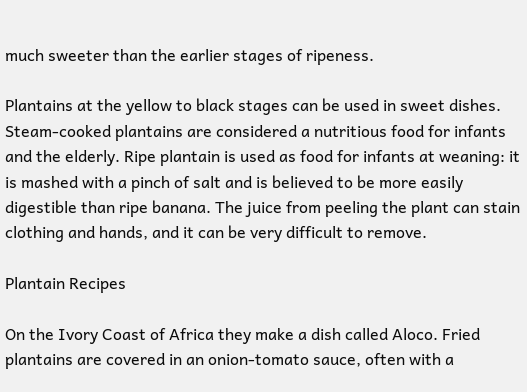much sweeter than the earlier stages of ripeness.

Plantains at the yellow to black stages can be used in sweet dishes. Steam-cooked plantains are considered a nutritious food for infants and the elderly. Ripe plantain is used as food for infants at weaning: it is mashed with a pinch of salt and is believed to be more easily digestible than ripe banana. The juice from peeling the plant can stain clothing and hands, and it can be very difficult to remove.

Plantain Recipes

On the Ivory Coast of Africa they make a dish called Aloco. Fried plantains are covered in an onion-tomato sauce, often with a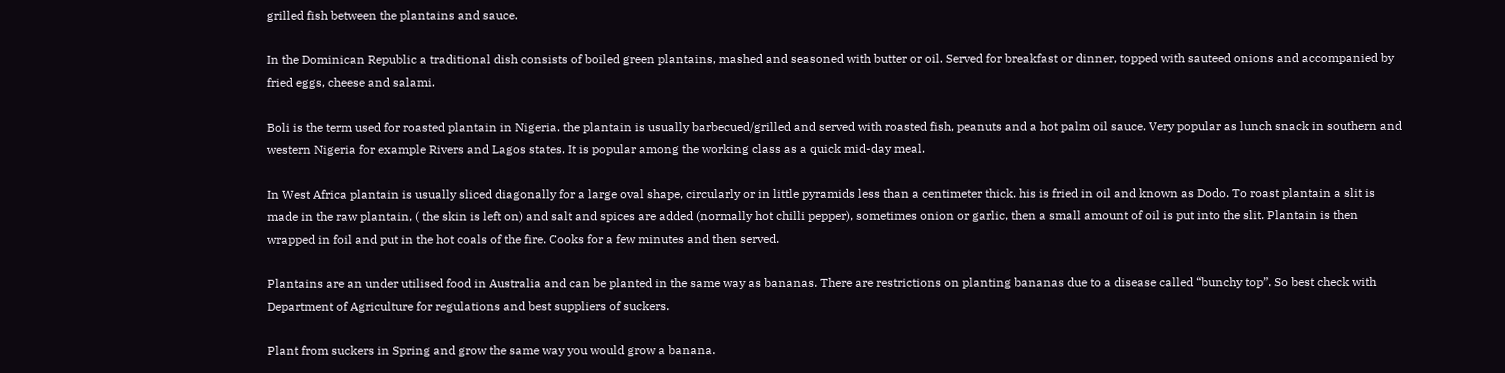grilled fish between the plantains and sauce.

In the Dominican Republic a traditional dish consists of boiled green plantains, mashed and seasoned with butter or oil. Served for breakfast or dinner, topped with sauteed onions and accompanied by fried eggs, cheese and salami.

Boli is the term used for roasted plantain in Nigeria. the plantain is usually barbecued/grilled and served with roasted fish, peanuts and a hot palm oil sauce. Very popular as lunch snack in southern and western Nigeria for example Rivers and Lagos states. It is popular among the working class as a quick mid-day meal.

In West Africa plantain is usually sliced diagonally for a large oval shape, circularly or in little pyramids less than a centimeter thick. his is fried in oil and known as Dodo. To roast plantain a slit is made in the raw plantain, ( the skin is left on) and salt and spices are added (normally hot chilli pepper), sometimes onion or garlic, then a small amount of oil is put into the slit. Plantain is then wrapped in foil and put in the hot coals of the fire. Cooks for a few minutes and then served.

Plantains are an under utilised food in Australia and can be planted in the same way as bananas. There are restrictions on planting bananas due to a disease called “bunchy top”. So best check with Department of Agriculture for regulations and best suppliers of suckers.

Plant from suckers in Spring and grow the same way you would grow a banana.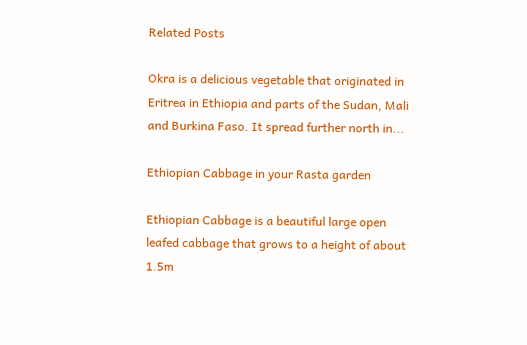Related Posts

Okra is a delicious vegetable that originated in Eritrea in Ethiopia and parts of the Sudan, Mali and Burkina Faso. It spread further north in...

Ethiopian Cabbage in your Rasta garden

Ethiopian Cabbage is a beautiful large open leafed cabbage that grows to a height of about 1.5m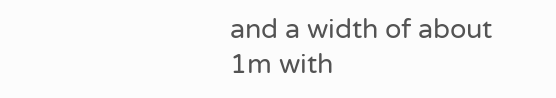and a width of about 1m with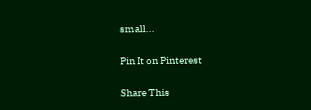small...

Pin It on Pinterest

Share This